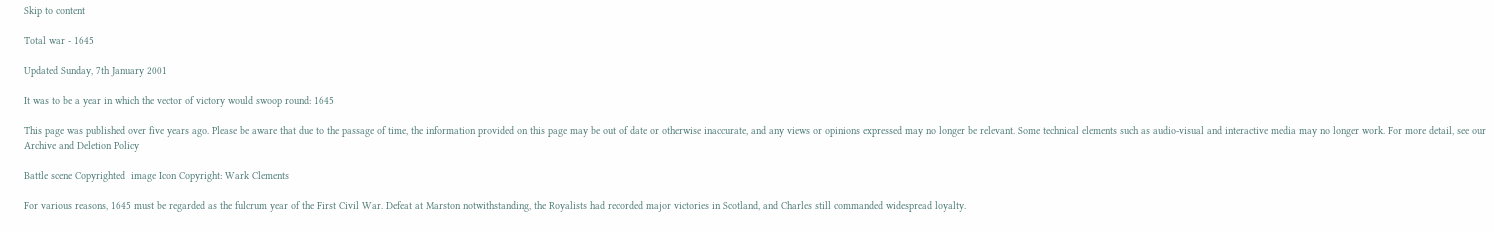Skip to content

Total war - 1645

Updated Sunday, 7th January 2001

It was to be a year in which the vector of victory would swoop round: 1645

This page was published over five years ago. Please be aware that due to the passage of time, the information provided on this page may be out of date or otherwise inaccurate, and any views or opinions expressed may no longer be relevant. Some technical elements such as audio-visual and interactive media may no longer work. For more detail, see our Archive and Deletion Policy

Battle scene Copyrighted  image Icon Copyright: Wark Clements

For various reasons, 1645 must be regarded as the fulcrum year of the First Civil War. Defeat at Marston notwithstanding, the Royalists had recorded major victories in Scotland, and Charles still commanded widespread loyalty.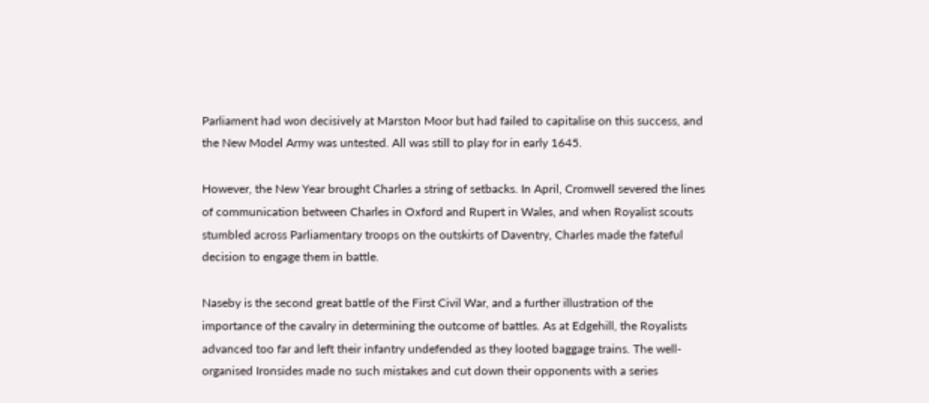Parliament had won decisively at Marston Moor but had failed to capitalise on this success, and the New Model Army was untested. All was still to play for in early 1645.

However, the New Year brought Charles a string of setbacks. In April, Cromwell severed the lines of communication between Charles in Oxford and Rupert in Wales, and when Royalist scouts stumbled across Parliamentary troops on the outskirts of Daventry, Charles made the fateful decision to engage them in battle.

Naseby is the second great battle of the First Civil War, and a further illustration of the importance of the cavalry in determining the outcome of battles. As at Edgehill, the Royalists advanced too far and left their infantry undefended as they looted baggage trains. The well-organised Ironsides made no such mistakes and cut down their opponents with a series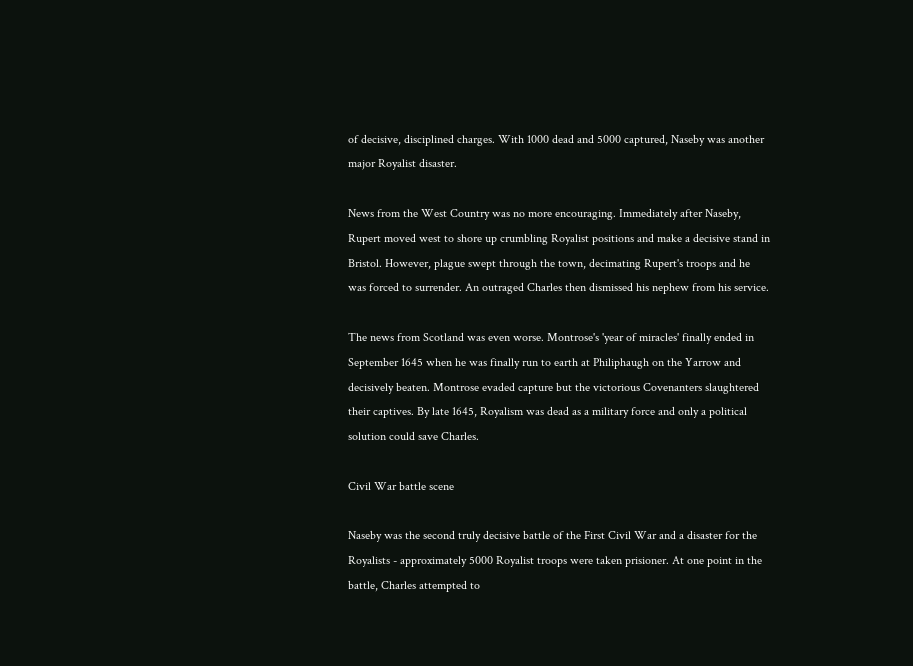of decisive, disciplined charges. With 1000 dead and 5000 captured, Naseby was another major Royalist disaster.

News from the West Country was no more encouraging. Immediately after Naseby, Rupert moved west to shore up crumbling Royalist positions and make a decisive stand in Bristol. However, plague swept through the town, decimating Rupert's troops and he was forced to surrender. An outraged Charles then dismissed his nephew from his service.

The news from Scotland was even worse. Montrose's 'year of miracles' finally ended in September 1645 when he was finally run to earth at Philiphaugh on the Yarrow and decisively beaten. Montrose evaded capture but the victorious Covenanters slaughtered their captives. By late 1645, Royalism was dead as a military force and only a political solution could save Charles.

Civil War battle scene

Naseby was the second truly decisive battle of the First Civil War and a disaster for the Royalists - approximately 5000 Royalist troops were taken prisioner. At one point in the battle, Charles attempted to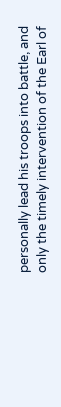personally lead his troops into battle, and only the timely intervention of the Earl of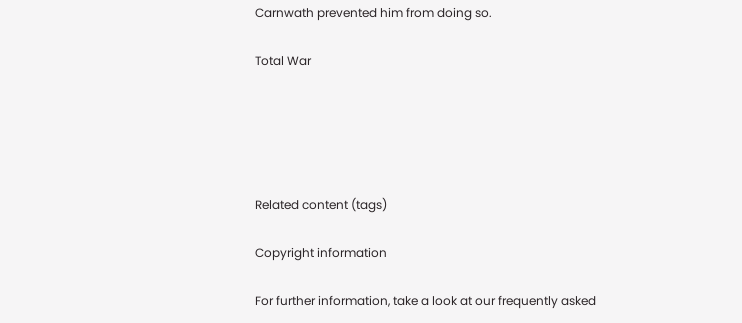Carnwath prevented him from doing so.

Total War





Related content (tags)

Copyright information

For further information, take a look at our frequently asked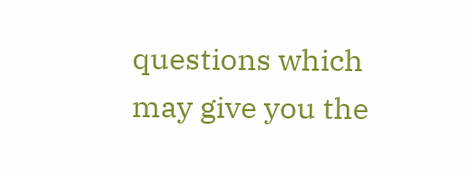questions which may give you the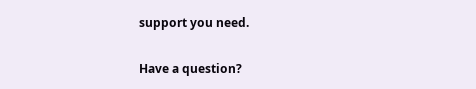support you need.

Have a question?